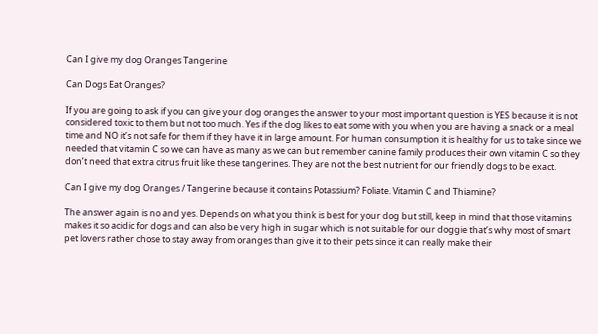Can I give my dog Oranges Tangerine

Can Dogs Eat Oranges?

If you are going to ask if you can give your dog oranges the answer to your most important question is YES because it is not considered toxic to them but not too much. Yes if the dog likes to eat some with you when you are having a snack or a meal time and NO it’s not safe for them if they have it in large amount. For human consumption it is healthy for us to take since we needed that vitamin C so we can have as many as we can but remember canine family produces their own vitamin C so they don’t need that extra citrus fruit like these tangerines. They are not the best nutrient for our friendly dogs to be exact.

Can I give my dog Oranges / Tangerine because it contains Potassium? Foliate. Vitamin C and Thiamine?

The answer again is no and yes. Depends on what you think is best for your dog but still, keep in mind that those vitamins makes it so acidic for dogs and can also be very high in sugar which is not suitable for our doggie that’s why most of smart pet lovers rather chose to stay away from oranges than give it to their pets since it can really make their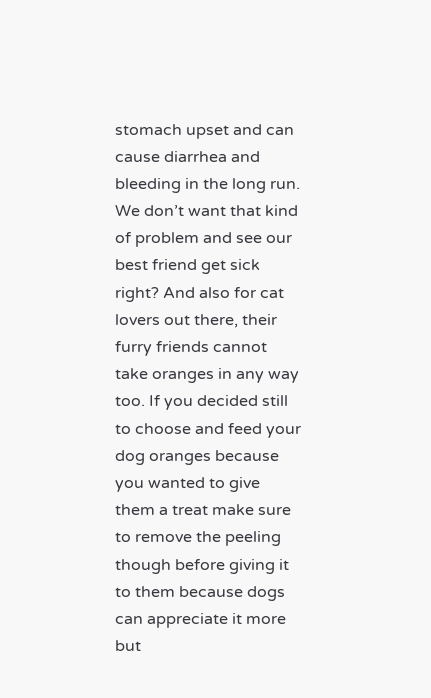stomach upset and can cause diarrhea and bleeding in the long run. We don’t want that kind of problem and see our best friend get sick right? And also for cat lovers out there, their furry friends cannot take oranges in any way too. If you decided still to choose and feed your dog oranges because you wanted to give them a treat make sure to remove the peeling though before giving it to them because dogs can appreciate it more but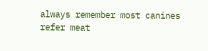always remember most canines refer meat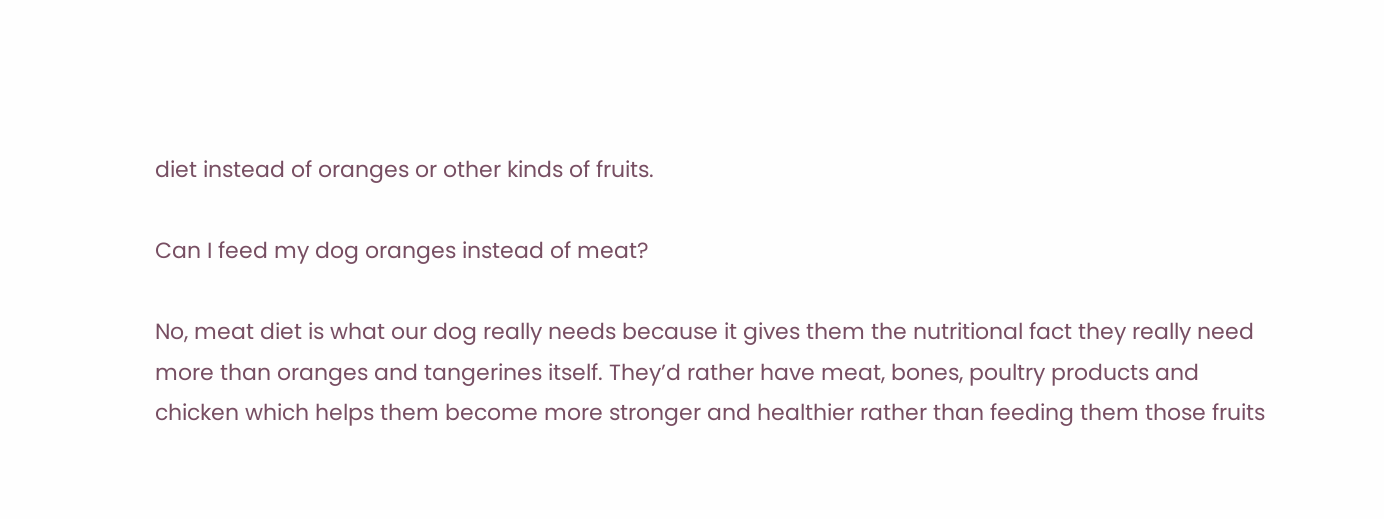diet instead of oranges or other kinds of fruits.

Can I feed my dog oranges instead of meat?

No, meat diet is what our dog really needs because it gives them the nutritional fact they really need more than oranges and tangerines itself. They’d rather have meat, bones, poultry products and chicken which helps them become more stronger and healthier rather than feeding them those fruits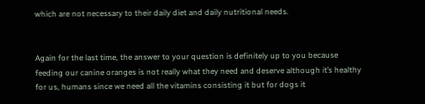which are not necessary to their daily diet and daily nutritional needs.


Again for the last time, the answer to your question is definitely up to you because feeding our canine oranges is not really what they need and deserve although it’s healthy for us, humans since we need all the vitamins consisting it but for dogs it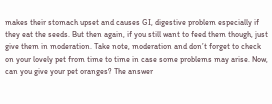makes their stomach upset and causes GI, digestive problem especially if they eat the seeds. But then again, if you still want to feed them though, just give them in moderation. Take note, moderation and don’t forget to check on your lovely pet from time to time in case some problems may arise. Now, can you give your pet oranges? The answer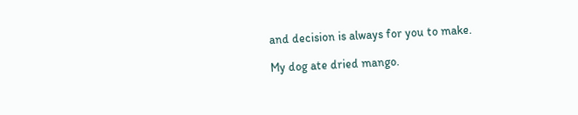and decision is always for you to make.

My dog ate dried mango.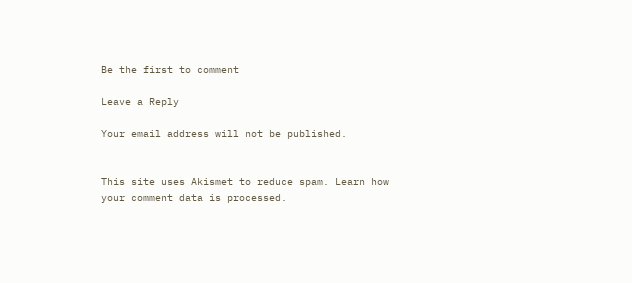Be the first to comment

Leave a Reply

Your email address will not be published.


This site uses Akismet to reduce spam. Learn how your comment data is processed.